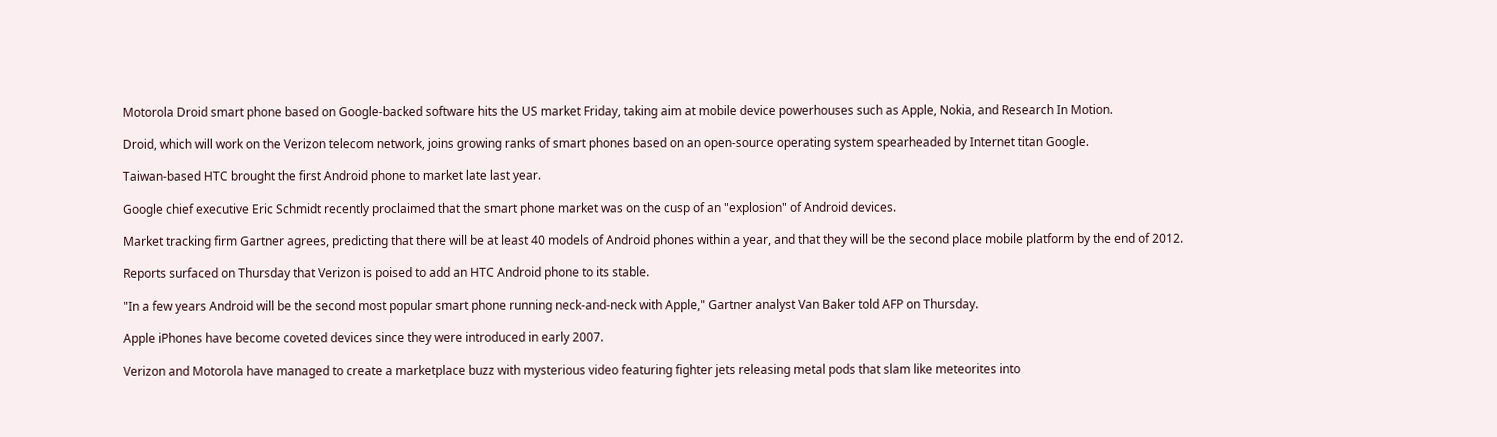Motorola Droid smart phone based on Google-backed software hits the US market Friday, taking aim at mobile device powerhouses such as Apple, Nokia, and Research In Motion.

Droid, which will work on the Verizon telecom network, joins growing ranks of smart phones based on an open-source operating system spearheaded by Internet titan Google.

Taiwan-based HTC brought the first Android phone to market late last year.

Google chief executive Eric Schmidt recently proclaimed that the smart phone market was on the cusp of an "explosion" of Android devices.

Market tracking firm Gartner agrees, predicting that there will be at least 40 models of Android phones within a year, and that they will be the second place mobile platform by the end of 2012.

Reports surfaced on Thursday that Verizon is poised to add an HTC Android phone to its stable.

"In a few years Android will be the second most popular smart phone running neck-and-neck with Apple," Gartner analyst Van Baker told AFP on Thursday.

Apple iPhones have become coveted devices since they were introduced in early 2007.

Verizon and Motorola have managed to create a marketplace buzz with mysterious video featuring fighter jets releasing metal pods that slam like meteorites into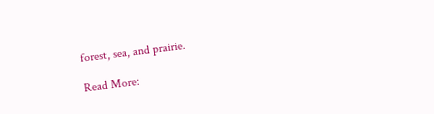forest, sea, and prairie.

Read More: